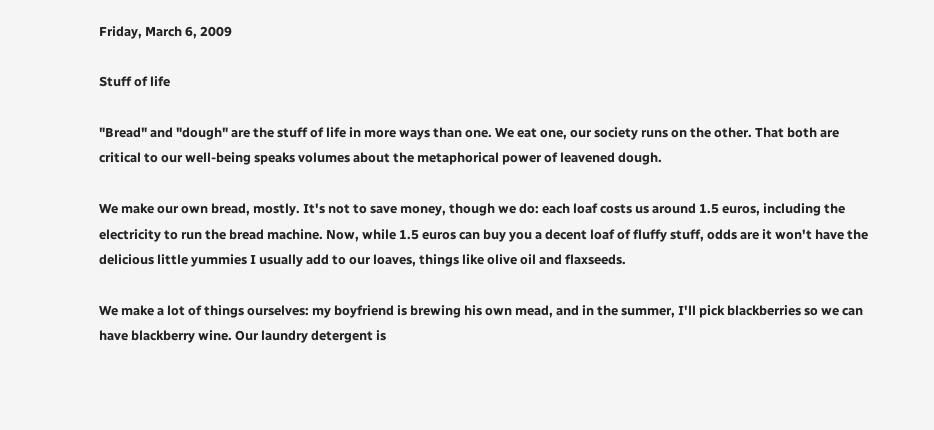Friday, March 6, 2009

Stuff of life

"Bread" and "dough" are the stuff of life in more ways than one. We eat one, our society runs on the other. That both are critical to our well-being speaks volumes about the metaphorical power of leavened dough.

We make our own bread, mostly. It's not to save money, though we do: each loaf costs us around 1.5 euros, including the electricity to run the bread machine. Now, while 1.5 euros can buy you a decent loaf of fluffy stuff, odds are it won't have the delicious little yummies I usually add to our loaves, things like olive oil and flaxseeds.

We make a lot of things ourselves: my boyfriend is brewing his own mead, and in the summer, I'll pick blackberries so we can have blackberry wine. Our laundry detergent is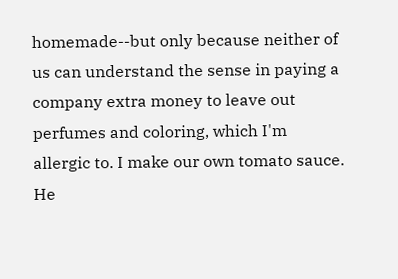homemade--but only because neither of us can understand the sense in paying a company extra money to leave out perfumes and coloring, which I'm allergic to. I make our own tomato sauce. He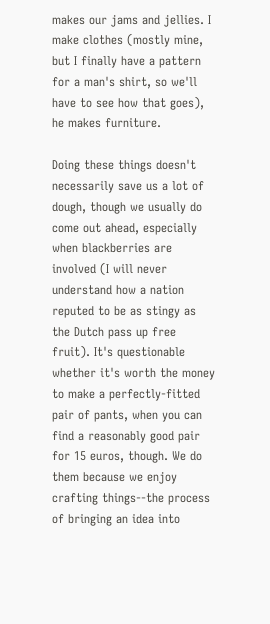makes our jams and jellies. I make clothes (mostly mine, but I finally have a pattern for a man's shirt, so we'll have to see how that goes), he makes furniture.

Doing these things doesn't necessarily save us a lot of dough, though we usually do come out ahead, especially when blackberries are involved (I will never understand how a nation reputed to be as stingy as the Dutch pass up free fruit). It's questionable whether it's worth the money to make a perfectly-fitted pair of pants, when you can find a reasonably good pair for 15 euros, though. We do them because we enjoy crafting things--the process of bringing an idea into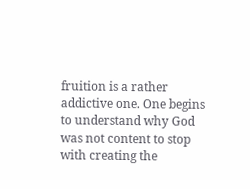fruition is a rather addictive one. One begins to understand why God was not content to stop with creating the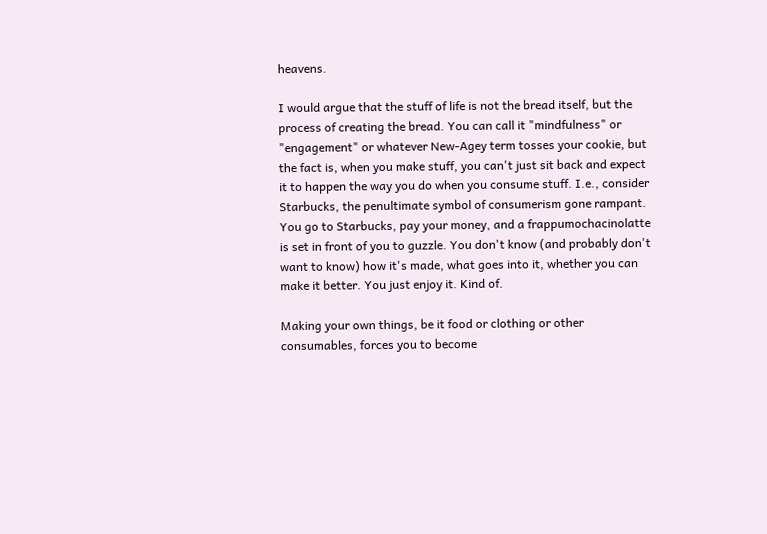heavens.

I would argue that the stuff of life is not the bread itself, but the process of creating the bread. You can call it "mindfulness" or "engagement" or whatever New-Agey term tosses your cookie, but the fact is, when you make stuff, you can't just sit back and expect it to happen the way you do when you consume stuff. I.e., consider Starbucks, the penultimate symbol of consumerism gone rampant. You go to Starbucks, pay your money, and a frappumochacinolatte is set in front of you to guzzle. You don't know (and probably don't want to know) how it's made, what goes into it, whether you can make it better. You just enjoy it. Kind of.

Making your own things, be it food or clothing or other consumables, forces you to become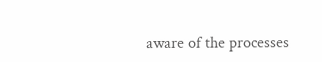aware of the processes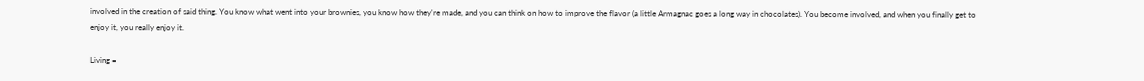involved in the creation of said thing. You know what went into your brownies, you know how they're made, and you can think on how to improve the flavor (a little Armagnac goes a long way in chocolates). You become involved, and when you finally get to enjoy it, you really enjoy it.

Living =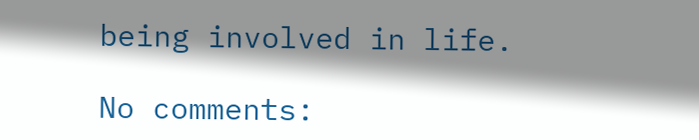being involved in life.

No comments: